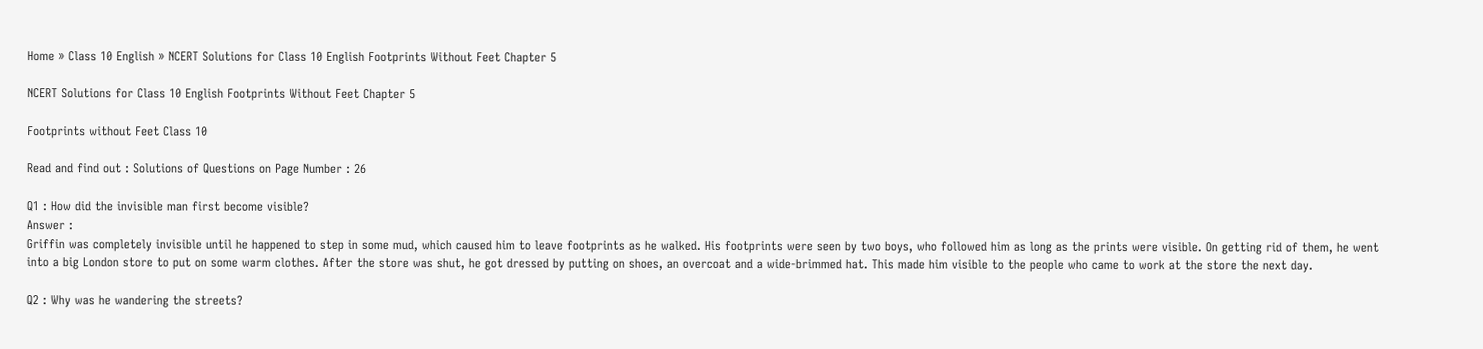Home » Class 10 English » NCERT Solutions for Class 10 English Footprints Without Feet Chapter 5

NCERT Solutions for Class 10 English Footprints Without Feet Chapter 5

Footprints without Feet Class 10

Read and find out : Solutions of Questions on Page Number : 26

Q1 : How did the invisible man first become visible?
Answer :
Griffin was completely invisible until he happened to step in some mud, which caused him to leave footprints as he walked. His footprints were seen by two boys, who followed him as long as the prints were visible. On getting rid of them, he went into a big London store to put on some warm clothes. After the store was shut, he got dressed by putting on shoes, an overcoat and a wide-brimmed hat. This made him visible to the people who came to work at the store the next day.

Q2 : Why was he wandering the streets?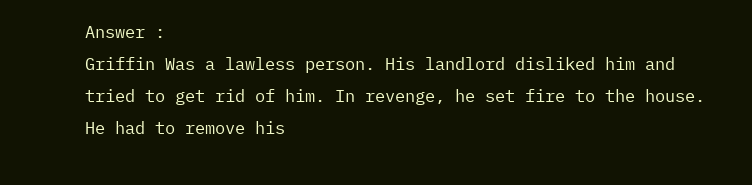Answer :
Griffin Was a lawless person. His landlord disliked him and tried to get rid of him. In revenge, he set fire to the house. He had to remove his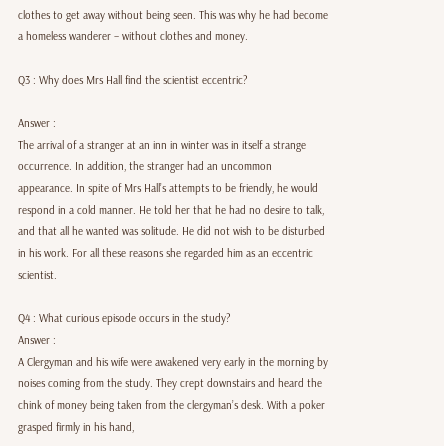clothes to get away without being seen. This was why he had become a homeless wanderer – without clothes and money.

Q3 : Why does Mrs Hall find the scientist eccentric?

Answer :
The arrival of a stranger at an inn in winter was in itself a strange occurrence. In addition, the stranger had an uncommon appearance. In spite of Mrs Hall’s attempts to be friendly, he would respond in a cold manner. He told her that he had no desire to talk, and that all he wanted was solitude. He did not wish to be disturbed in his work. For all these reasons she regarded him as an eccentric scientist.

Q4 : What curious episode occurs in the study?
Answer :
A Clergyman and his wife were awakened very early in the morning by noises coming from the study. They crept downstairs and heard the chink of money being taken from the clergyman’s desk. With a poker grasped firmly in his hand,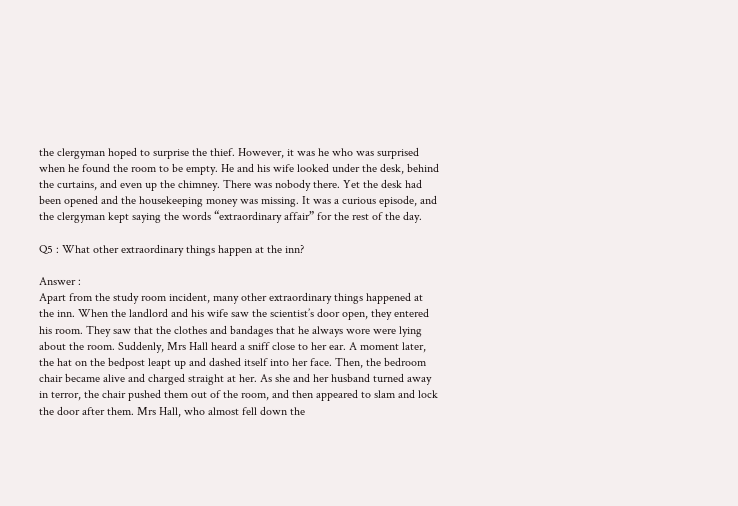the clergyman hoped to surprise the thief. However, it was he who was surprised when he found the room to be empty. He and his wife looked under the desk, behind the curtains, and even up the chimney. There was nobody there. Yet the desk had been opened and the housekeeping money was missing. It was a curious episode, and the clergyman kept saying the words “extraordinary affair” for the rest of the day.

Q5 : What other extraordinary things happen at the inn?

Answer :
Apart from the study room incident, many other extraordinary things happened at the inn. When the landlord and his wife saw the scientist’s door open, they entered his room. They saw that the clothes and bandages that he always wore were lying about the room. Suddenly, Mrs Hall heard a sniff close to her ear. A moment later, the hat on the bedpost leapt up and dashed itself into her face. Then, the bedroom chair became alive and charged straight at her. As she and her husband turned away in terror, the chair pushed them out of the room, and then appeared to slam and lock the door after them. Mrs Hall, who almost fell down the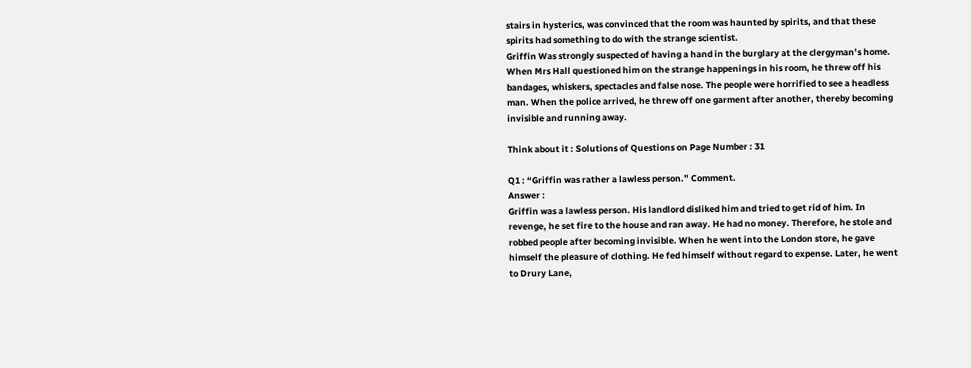stairs in hysterics, was convinced that the room was haunted by spirits, and that these spirits had something to do with the strange scientist.
Griffin Was strongly suspected of having a hand in the burglary at the clergyman’s home. When Mrs Hall questioned him on the strange happenings in his room, he threw off his bandages, whiskers, spectacles and false nose. The people were horrified to see a headless man. When the police arrived, he threw off one garment after another, thereby becoming invisible and running away.

Think about it : Solutions of Questions on Page Number : 31

Q1 : “Griffin was rather a lawless person.” Comment.
Answer :
Griffin was a lawless person. His landlord disliked him and tried to get rid of him. In revenge, he set fire to the house and ran away. He had no money. Therefore, he stole and robbed people after becoming invisible. When he went into the London store, he gave himself the pleasure of clothing. He fed himself without regard to expense. Later, he went to Drury Lane,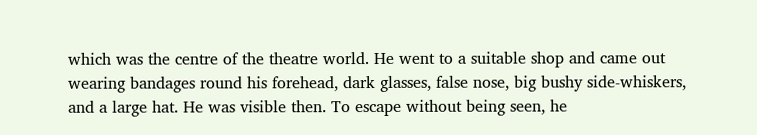which was the centre of the theatre world. He went to a suitable shop and came out wearing bandages round his forehead, dark glasses, false nose, big bushy side-whiskers, and a large hat. He was visible then. To escape without being seen, he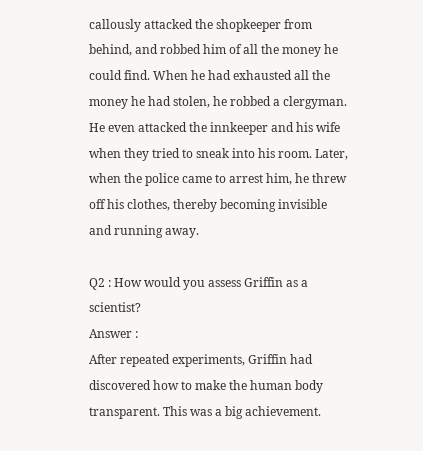callously attacked the shopkeeper from behind, and robbed him of all the money he could find. When he had exhausted all the money he had stolen, he robbed a clergyman. He even attacked the innkeeper and his wife when they tried to sneak into his room. Later, when the police came to arrest him, he threw off his clothes, thereby becoming invisible and running away.

Q2 : How would you assess Griffin as a scientist?
Answer :
After repeated experiments, Griffin had discovered how to make the human body transparent. This was a big achievement.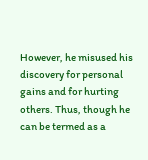However, he misused his discovery for personal gains and for hurting others. Thus, though he can be termed as a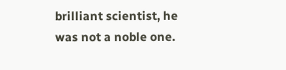brilliant scientist, he was not a noble one.